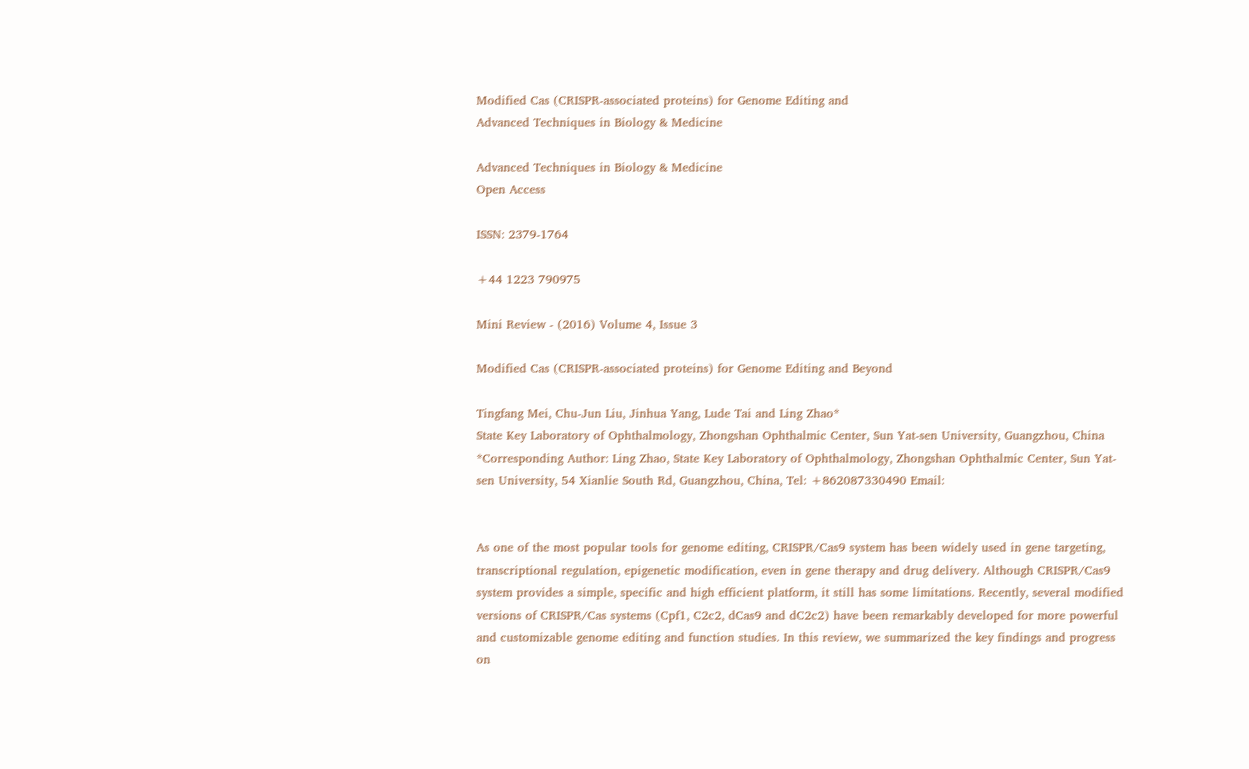Modified Cas (CRISPR-associated proteins) for Genome Editing and
Advanced Techniques in Biology & Medicine

Advanced Techniques in Biology & Medicine
Open Access

ISSN: 2379-1764

+44 1223 790975

Mini Review - (2016) Volume 4, Issue 3

Modified Cas (CRISPR-associated proteins) for Genome Editing and Beyond

Tingfang Mei, Chu-Jun Liu, Jinhua Yang, Lude Tai and Ling Zhao*
State Key Laboratory of Ophthalmology, Zhongshan Ophthalmic Center, Sun Yat-sen University, Guangzhou, China
*Corresponding Author: Ling Zhao, State Key Laboratory of Ophthalmology, Zhongshan Ophthalmic Center, Sun Yat-sen University, 54 Xianlie South Rd, Guangzhou, China, Tel: +862087330490 Email:


As one of the most popular tools for genome editing, CRISPR/Cas9 system has been widely used in gene targeting, transcriptional regulation, epigenetic modification, even in gene therapy and drug delivery. Although CRISPR/Cas9 system provides a simple, specific and high efficient platform, it still has some limitations. Recently, several modified versions of CRISPR/Cas systems (Cpf1, C2c2, dCas9 and dC2c2) have been remarkably developed for more powerful and customizable genome editing and function studies. In this review, we summarized the key findings and progress on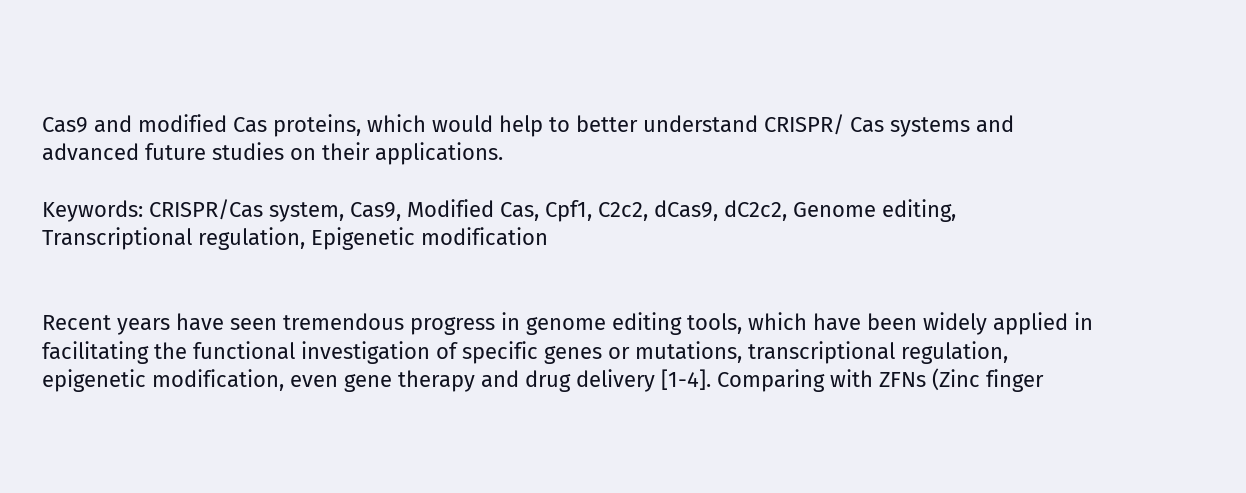Cas9 and modified Cas proteins, which would help to better understand CRISPR/ Cas systems and advanced future studies on their applications.

Keywords: CRISPR/Cas system, Cas9, Modified Cas, Cpf1, C2c2, dCas9, dC2c2, Genome editing, Transcriptional regulation, Epigenetic modification


Recent years have seen tremendous progress in genome editing tools, which have been widely applied in facilitating the functional investigation of specific genes or mutations, transcriptional regulation, epigenetic modification, even gene therapy and drug delivery [1-4]. Comparing with ZFNs (Zinc finger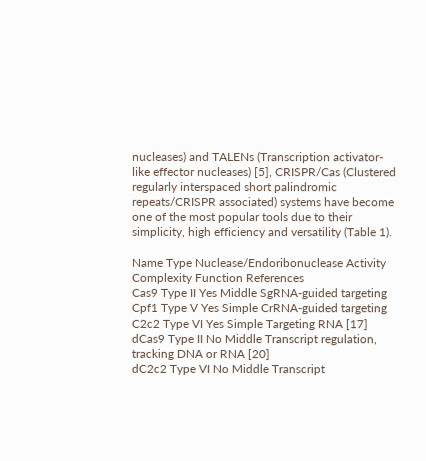nucleases) and TALENs (Transcription activator-like effector nucleases) [5], CRISPR/Cas (Clustered regularly interspaced short palindromic repeats/CRISPR associated) systems have become one of the most popular tools due to their simplicity, high efficiency and versatility (Table 1).

Name Type Nuclease/Endoribonuclease Activity Complexity Function References
Cas9 Type II Yes Middle SgRNA-guided targeting
Cpf1 Type V Yes Simple CrRNA-guided targeting
C2c2 Type VI Yes Simple Targeting RNA [17]
dCas9 Type II No Middle Transcript regulation, tracking DNA or RNA [20]
dC2c2 Type VI No Middle Transcript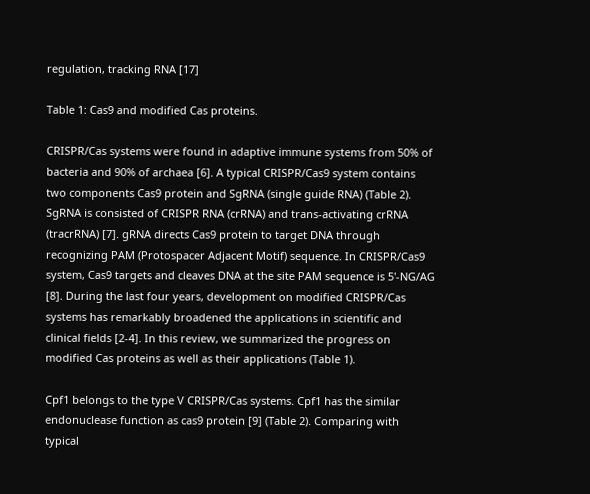regulation, tracking RNA [17]

Table 1: Cas9 and modified Cas proteins.

CRISPR/Cas systems were found in adaptive immune systems from 50% of bacteria and 90% of archaea [6]. A typical CRISPR/Cas9 system contains two components Cas9 protein and SgRNA (single guide RNA) (Table 2). SgRNA is consisted of CRISPR RNA (crRNA) and trans-activating crRNA (tracrRNA) [7]. gRNA directs Cas9 protein to target DNA through recognizing PAM (Protospacer Adjacent Motif) sequence. In CRISPR/Cas9 system, Cas9 targets and cleaves DNA at the site PAM sequence is 5'-NG/AG [8]. During the last four years, development on modified CRISPR/Cas systems has remarkably broadened the applications in scientific and clinical fields [2-4]. In this review, we summarized the progress on modified Cas proteins as well as their applications (Table 1).

Cpf1 belongs to the type V CRISPR/Cas systems. Cpf1 has the similar endonuclease function as cas9 protein [9] (Table 2). Comparing with typical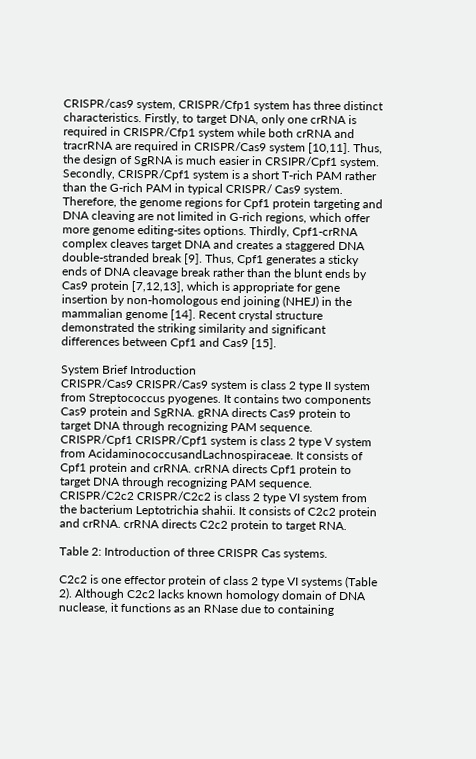CRISPR/cas9 system, CRISPR/Cfp1 system has three distinct characteristics. Firstly, to target DNA, only one crRNA is required in CRISPR/Cfp1 system while both crRNA and tracrRNA are required in CRISPR/Cas9 system [10,11]. Thus, the design of SgRNA is much easier in CRSIPR/Cpf1 system. Secondly, CRISPR/Cpf1 system is a short T-rich PAM rather than the G-rich PAM in typical CRISPR/ Cas9 system. Therefore, the genome regions for Cpf1 protein targeting and DNA cleaving are not limited in G-rich regions, which offer more genome editing-sites options. Thirdly, Cpf1-crRNA complex cleaves target DNA and creates a staggered DNA double-stranded break [9]. Thus, Cpf1 generates a sticky ends of DNA cleavage break rather than the blunt ends by Cas9 protein [7,12,13], which is appropriate for gene insertion by non-homologous end joining (NHEJ) in the mammalian genome [14]. Recent crystal structure demonstrated the striking similarity and significant differences between Cpf1 and Cas9 [15].

System Brief Introduction
CRISPR/Cas9 CRISPR/Cas9 system is class 2 type II system from Streptococcus pyogenes. It contains two components Cas9 protein and SgRNA. gRNA directs Cas9 protein to target DNA through recognizing PAM sequence.
CRISPR/Cpf1 CRISPR/Cpf1 system is class 2 type V system from AcidaminococcusandLachnospiraceae. It consists of Cpf1 protein and crRNA. crRNA directs Cpf1 protein to target DNA through recognizing PAM sequence.
CRISPR/C2c2 CRISPR/C2c2 is class 2 type VI system from the bacterium Leptotrichia shahii. It consists of C2c2 protein and crRNA. crRNA directs C2c2 protein to target RNA.

Table 2: Introduction of three CRISPR Cas systems.

C2c2 is one effector protein of class 2 type VI systems (Table 2). Although C2c2 lacks known homology domain of DNA nuclease, it functions as an RNase due to containing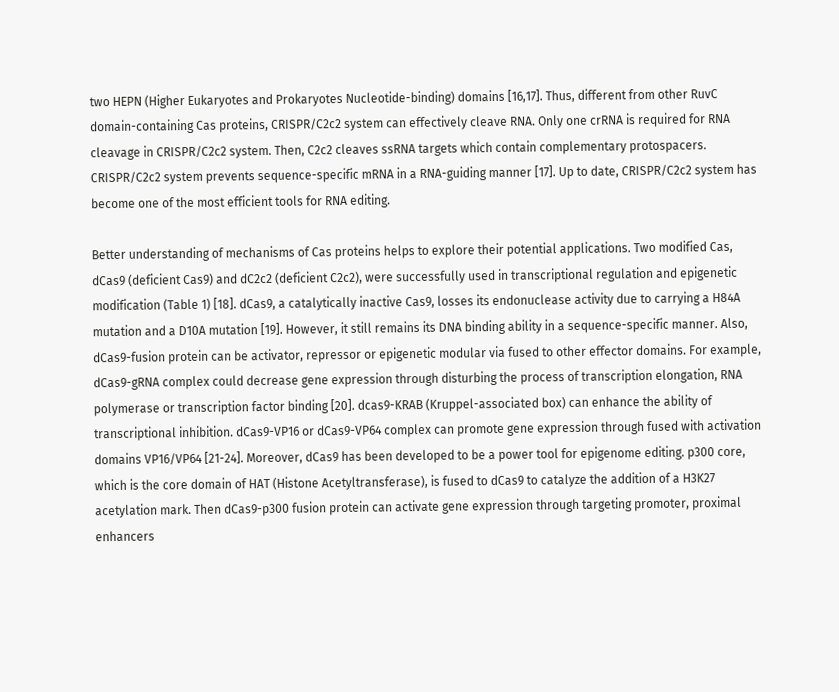two HEPN (Higher Eukaryotes and Prokaryotes Nucleotide-binding) domains [16,17]. Thus, different from other RuvC domain-containing Cas proteins, CRISPR/C2c2 system can effectively cleave RNA. Only one crRNA is required for RNA cleavage in CRISPR/C2c2 system. Then, C2c2 cleaves ssRNA targets which contain complementary protospacers. CRISPR/C2c2 system prevents sequence-specific mRNA in a RNA-guiding manner [17]. Up to date, CRISPR/C2c2 system has become one of the most efficient tools for RNA editing.

Better understanding of mechanisms of Cas proteins helps to explore their potential applications. Two modified Cas, dCas9 (deficient Cas9) and dC2c2 (deficient C2c2), were successfully used in transcriptional regulation and epigenetic modification (Table 1) [18]. dCas9, a catalytically inactive Cas9, losses its endonuclease activity due to carrying a H84A mutation and a D10A mutation [19]. However, it still remains its DNA binding ability in a sequence-specific manner. Also, dCas9-fusion protein can be activator, repressor or epigenetic modular via fused to other effector domains. For example, dCas9-gRNA complex could decrease gene expression through disturbing the process of transcription elongation, RNA polymerase or transcription factor binding [20]. dcas9-KRAB (Kruppel-associated box) can enhance the ability of transcriptional inhibition. dCas9-VP16 or dCas9-VP64 complex can promote gene expression through fused with activation domains VP16/VP64 [21-24]. Moreover, dCas9 has been developed to be a power tool for epigenome editing. p300 core, which is the core domain of HAT (Histone Acetyltransferase), is fused to dCas9 to catalyze the addition of a H3K27 acetylation mark. Then dCas9-p300 fusion protein can activate gene expression through targeting promoter, proximal enhancers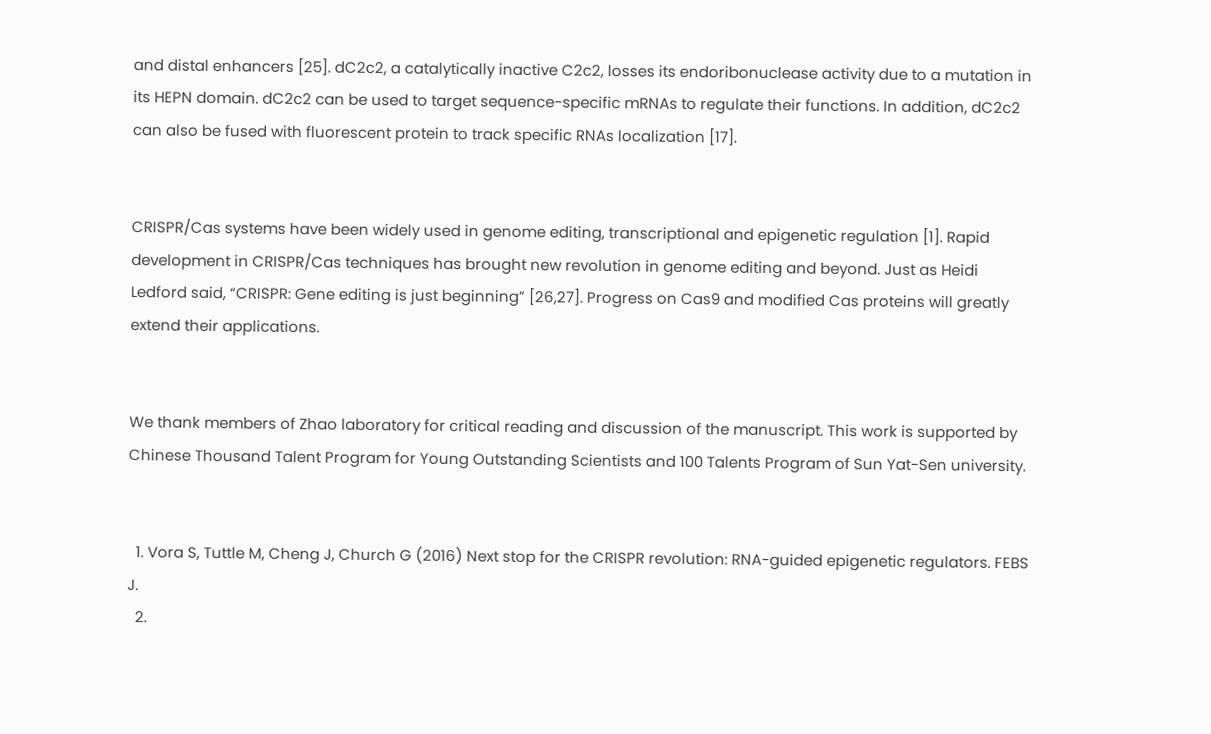and distal enhancers [25]. dC2c2, a catalytically inactive C2c2, losses its endoribonuclease activity due to a mutation in its HEPN domain. dC2c2 can be used to target sequence-specific mRNAs to regulate their functions. In addition, dC2c2 can also be fused with fluorescent protein to track specific RNAs localization [17].


CRISPR/Cas systems have been widely used in genome editing, transcriptional and epigenetic regulation [1]. Rapid development in CRISPR/Cas techniques has brought new revolution in genome editing and beyond. Just as Heidi Ledford said, “CRISPR: Gene editing is just beginning” [26,27]. Progress on Cas9 and modified Cas proteins will greatly extend their applications.


We thank members of Zhao laboratory for critical reading and discussion of the manuscript. This work is supported by Chinese Thousand Talent Program for Young Outstanding Scientists and 100 Talents Program of Sun Yat-Sen university.


  1. Vora S, Tuttle M, Cheng J, Church G (2016) Next stop for the CRISPR revolution: RNA-guided epigenetic regulators. FEBS J.
  2.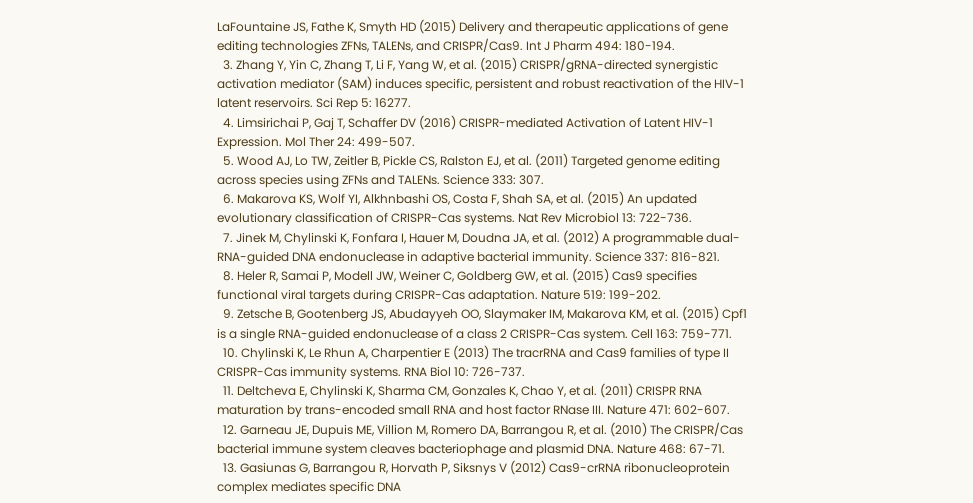LaFountaine JS, Fathe K, Smyth HD (2015) Delivery and therapeutic applications of gene editing technologies ZFNs, TALENs, and CRISPR/Cas9. Int J Pharm 494: 180-194.
  3. Zhang Y, Yin C, Zhang T, Li F, Yang W, et al. (2015) CRISPR/gRNA-directed synergistic activation mediator (SAM) induces specific, persistent and robust reactivation of the HIV-1 latent reservoirs. Sci Rep 5: 16277.
  4. Limsirichai P, Gaj T, Schaffer DV (2016) CRISPR-mediated Activation of Latent HIV-1 Expression. Mol Ther 24: 499-507.
  5. Wood AJ, Lo TW, Zeitler B, Pickle CS, Ralston EJ, et al. (2011) Targeted genome editing across species using ZFNs and TALENs. Science 333: 307.
  6. Makarova KS, Wolf YI, Alkhnbashi OS, Costa F, Shah SA, et al. (2015) An updated evolutionary classification of CRISPR-Cas systems. Nat Rev Microbiol 13: 722-736.
  7. Jinek M, Chylinski K, Fonfara I, Hauer M, Doudna JA, et al. (2012) A programmable dual-RNA-guided DNA endonuclease in adaptive bacterial immunity. Science 337: 816-821.
  8. Heler R, Samai P, Modell JW, Weiner C, Goldberg GW, et al. (2015) Cas9 specifies functional viral targets during CRISPR-Cas adaptation. Nature 519: 199-202.
  9. Zetsche B, Gootenberg JS, Abudayyeh OO, Slaymaker IM, Makarova KM, et al. (2015) Cpf1 is a single RNA-guided endonuclease of a class 2 CRISPR-Cas system. Cell 163: 759-771.
  10. Chylinski K, Le Rhun A, Charpentier E (2013) The tracrRNA and Cas9 families of type II CRISPR-Cas immunity systems. RNA Biol 10: 726-737.
  11. Deltcheva E, Chylinski K, Sharma CM, Gonzales K, Chao Y, et al. (2011) CRISPR RNA maturation by trans-encoded small RNA and host factor RNase III. Nature 471: 602-607.
  12. Garneau JE, Dupuis ME, Villion M, Romero DA, Barrangou R, et al. (2010) The CRISPR/Cas bacterial immune system cleaves bacteriophage and plasmid DNA. Nature 468: 67-71.
  13. Gasiunas G, Barrangou R, Horvath P, Siksnys V (2012) Cas9-crRNA ribonucleoprotein complex mediates specific DNA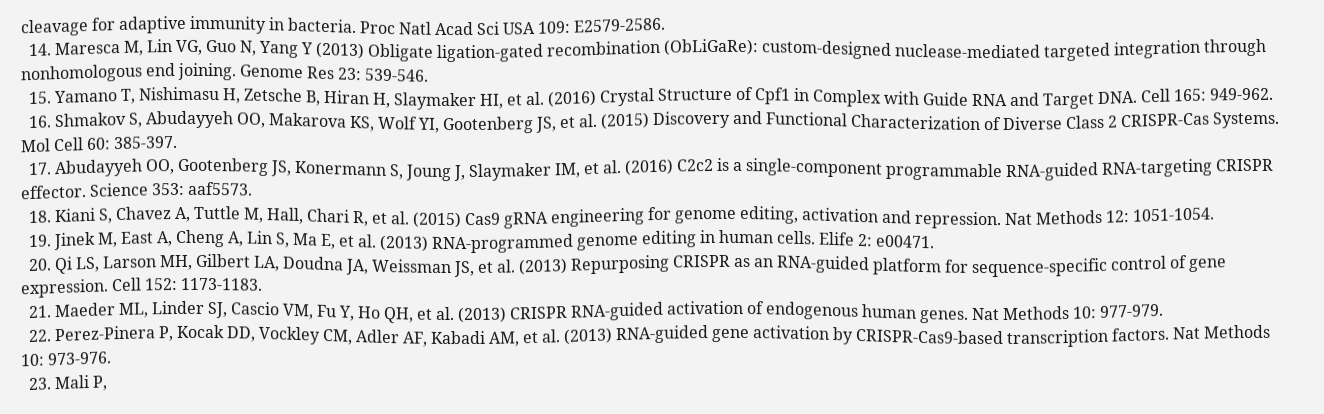cleavage for adaptive immunity in bacteria. Proc Natl Acad Sci USA 109: E2579-2586.
  14. Maresca M, Lin VG, Guo N, Yang Y (2013) Obligate ligation-gated recombination (ObLiGaRe): custom-designed nuclease-mediated targeted integration through nonhomologous end joining. Genome Res 23: 539-546.
  15. Yamano T, Nishimasu H, Zetsche B, Hiran H, Slaymaker HI, et al. (2016) Crystal Structure of Cpf1 in Complex with Guide RNA and Target DNA. Cell 165: 949-962.
  16. Shmakov S, Abudayyeh OO, Makarova KS, Wolf YI, Gootenberg JS, et al. (2015) Discovery and Functional Characterization of Diverse Class 2 CRISPR-Cas Systems. Mol Cell 60: 385-397.
  17. Abudayyeh OO, Gootenberg JS, Konermann S, Joung J, Slaymaker IM, et al. (2016) C2c2 is a single-component programmable RNA-guided RNA-targeting CRISPR effector. Science 353: aaf5573.
  18. Kiani S, Chavez A, Tuttle M, Hall, Chari R, et al. (2015) Cas9 gRNA engineering for genome editing, activation and repression. Nat Methods 12: 1051-1054.
  19. Jinek M, East A, Cheng A, Lin S, Ma E, et al. (2013) RNA-programmed genome editing in human cells. Elife 2: e00471.
  20. Qi LS, Larson MH, Gilbert LA, Doudna JA, Weissman JS, et al. (2013) Repurposing CRISPR as an RNA-guided platform for sequence-specific control of gene expression. Cell 152: 1173-1183.
  21. Maeder ML, Linder SJ, Cascio VM, Fu Y, Ho QH, et al. (2013) CRISPR RNA-guided activation of endogenous human genes. Nat Methods 10: 977-979.
  22. Perez-Pinera P, Kocak DD, Vockley CM, Adler AF, Kabadi AM, et al. (2013) RNA-guided gene activation by CRISPR-Cas9-based transcription factors. Nat Methods 10: 973-976.
  23. Mali P,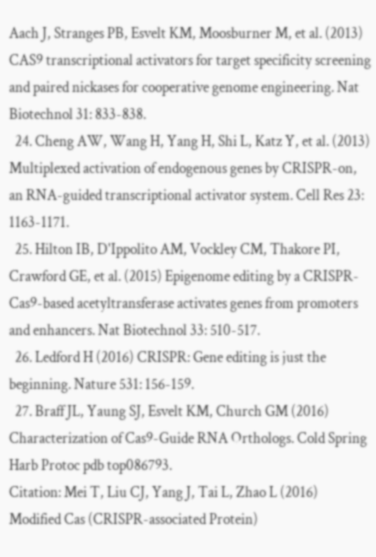Aach J, Stranges PB, Esvelt KM, Moosburner M, et al. (2013) CAS9 transcriptional activators for target specificity screening and paired nickases for cooperative genome engineering. Nat Biotechnol 31: 833-838.
  24. Cheng AW, Wang H, Yang H, Shi L, Katz Y, et al. (2013) Multiplexed activation of endogenous genes by CRISPR-on, an RNA-guided transcriptional activator system. Cell Res 23: 1163-1171.
  25. Hilton IB, D'Ippolito AM, Vockley CM, Thakore PI, Crawford GE, et al. (2015) Epigenome editing by a CRISPR-Cas9-based acetyltransferase activates genes from promoters and enhancers. Nat Biotechnol 33: 510-517.
  26. Ledford H (2016) CRISPR: Gene editing is just the beginning. Nature 531: 156-159.
  27. Braff JL, Yaung SJ, Esvelt KM, Church GM (2016) Characterization of Cas9-Guide RNA Orthologs. Cold Spring Harb Protoc pdb top086793.
Citation: Mei T, Liu CJ, Yang J, Tai L, Zhao L (2016) Modified Cas (CRISPR-associated Protein)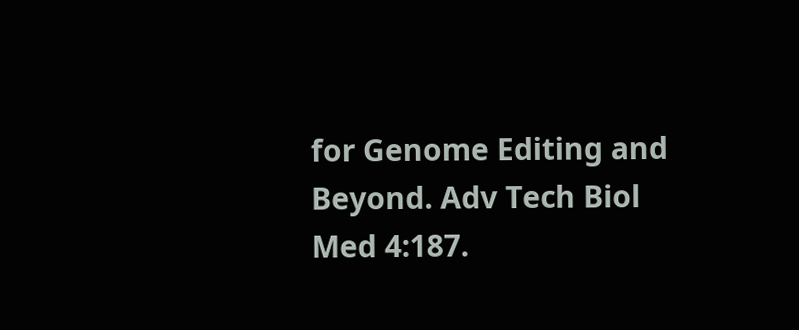for Genome Editing and Beyond. Adv Tech Biol Med 4:187.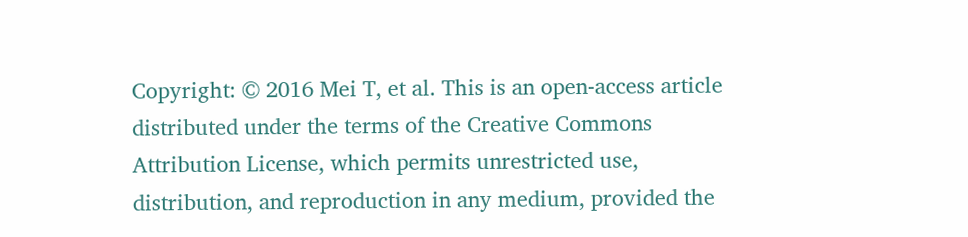Copyright: © 2016 Mei T, et al. This is an open-access article distributed under the terms of the Creative Commons Attribution License, which permits unrestricted use, distribution, and reproduction in any medium, provided the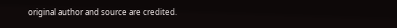original author and source are credited.